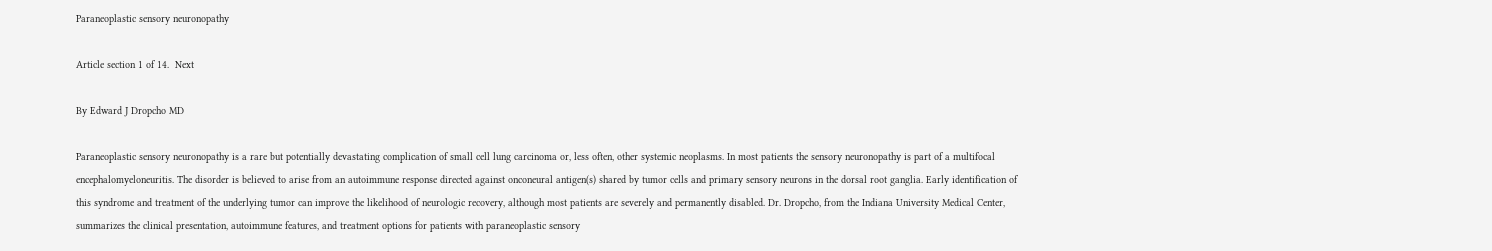Paraneoplastic sensory neuronopathy

Article section 1 of 14.  Next

By Edward J Dropcho MD

Paraneoplastic sensory neuronopathy is a rare but potentially devastating complication of small cell lung carcinoma or, less often, other systemic neoplasms. In most patients the sensory neuronopathy is part of a multifocal encephalomyeloneuritis. The disorder is believed to arise from an autoimmune response directed against onconeural antigen(s) shared by tumor cells and primary sensory neurons in the dorsal root ganglia. Early identification of this syndrome and treatment of the underlying tumor can improve the likelihood of neurologic recovery, although most patients are severely and permanently disabled. Dr. Dropcho, from the Indiana University Medical Center, summarizes the clinical presentation, autoimmune features, and treatment options for patients with paraneoplastic sensory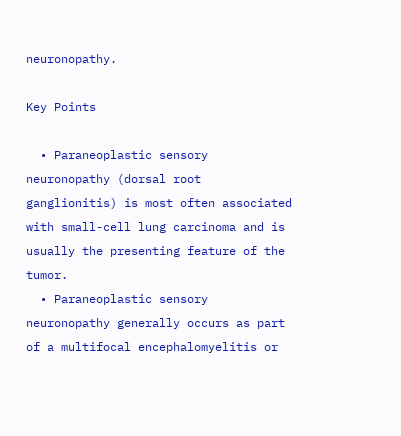neuronopathy.

Key Points

  • Paraneoplastic sensory neuronopathy (dorsal root ganglionitis) is most often associated with small-cell lung carcinoma and is usually the presenting feature of the tumor.
  • Paraneoplastic sensory neuronopathy generally occurs as part of a multifocal encephalomyelitis or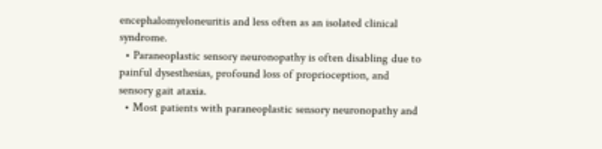encephalomyeloneuritis and less often as an isolated clinical syndrome.
  • Paraneoplastic sensory neuronopathy is often disabling due to painful dysesthesias, profound loss of proprioception, and sensory gait ataxia.
  • Most patients with paraneoplastic sensory neuronopathy and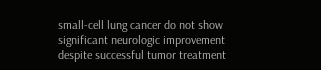small-cell lung cancer do not show significant neurologic improvement despite successful tumor treatment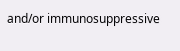and/or immunosuppressive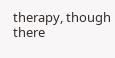therapy, though there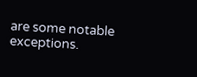are some notable exceptions.